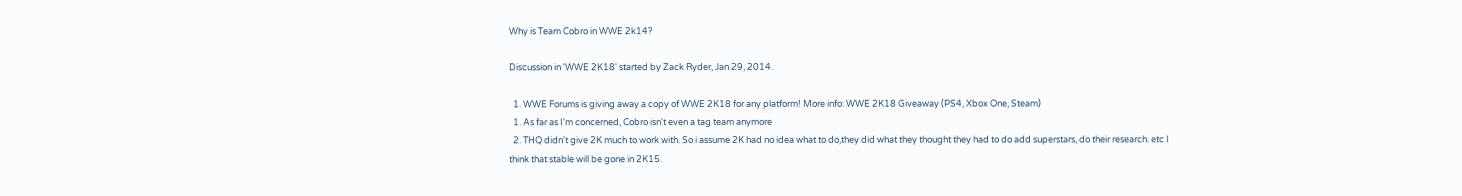Why is Team Cobro in WWE 2k14?

Discussion in 'WWE 2K18' started by Zack Ryder, Jan 29, 2014.

  1. WWE Forums is giving away a copy of WWE 2K18 for any platform! More info: WWE 2K18 Giveaway (PS4, Xbox One, Steam)
  1. As far as I'm concerned, Cobro isn't even a tag team anymore
  2. THQ didn't give 2K much to work with. So i assume 2K had no idea what to do,they did what they thought they had to do add superstars, do their research. etc I think that stable will be gone in 2K15.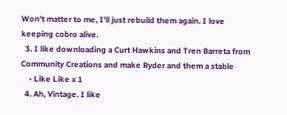Won't matter to me, I'll just rebuild them again. I love keeping cobro alive.
  3. I like downloading a Curt Hawkins and Tren Barreta from Community Creations and make Ryder and them a stable
    • Like Like x 1
  4. Ah, Vintage. I like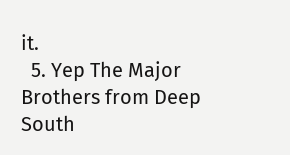it.
  5. Yep The Major Brothers from Deep South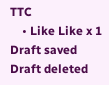TTC
    • Like Like x 1
Draft saved Draft deleted